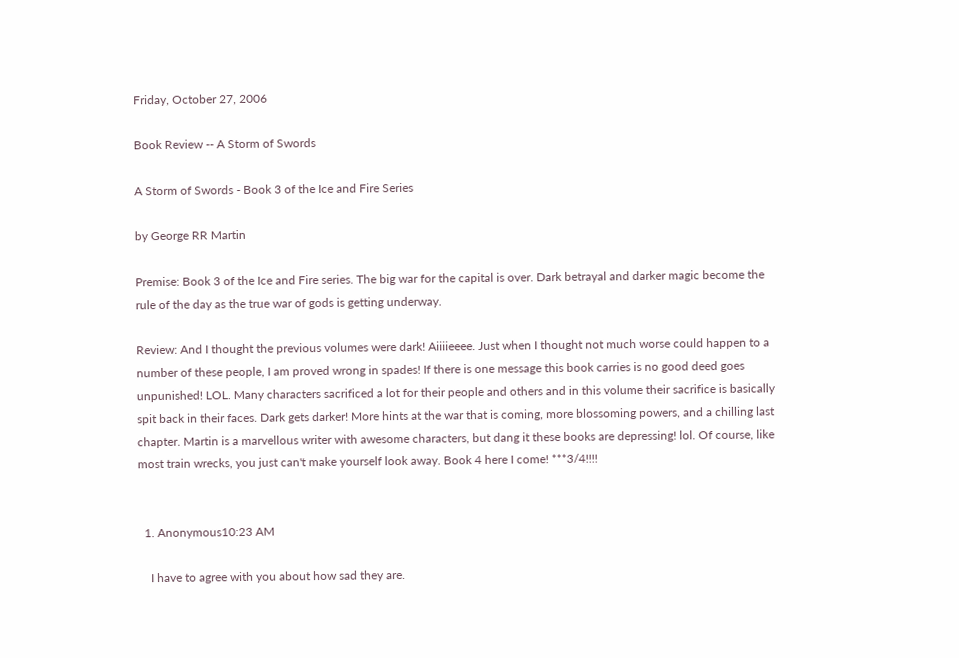Friday, October 27, 2006

Book Review -- A Storm of Swords

A Storm of Swords - Book 3 of the Ice and Fire Series

by George RR Martin

Premise: Book 3 of the Ice and Fire series. The big war for the capital is over. Dark betrayal and darker magic become the rule of the day as the true war of gods is getting underway.

Review: And I thought the previous volumes were dark! Aiiiieeee. Just when I thought not much worse could happen to a number of these people, I am proved wrong in spades! If there is one message this book carries is no good deed goes unpunished! LOL. Many characters sacrificed a lot for their people and others and in this volume their sacrifice is basically spit back in their faces. Dark gets darker! More hints at the war that is coming, more blossoming powers, and a chilling last chapter. Martin is a marvellous writer with awesome characters, but dang it these books are depressing! lol. Of course, like most train wrecks, you just can't make yourself look away. Book 4 here I come! ***3/4!!!!


  1. Anonymous10:23 AM

    I have to agree with you about how sad they are.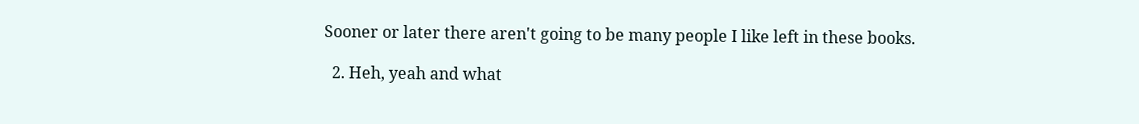Sooner or later there aren't going to be many people I like left in these books.

  2. Heh, yeah and what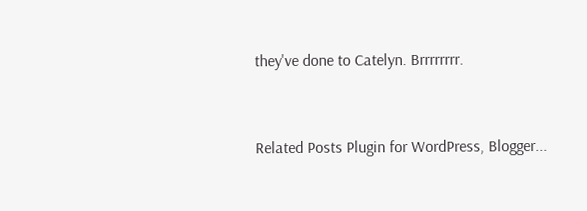they've done to Catelyn. Brrrrrrrr.


Related Posts Plugin for WordPress, Blogger...